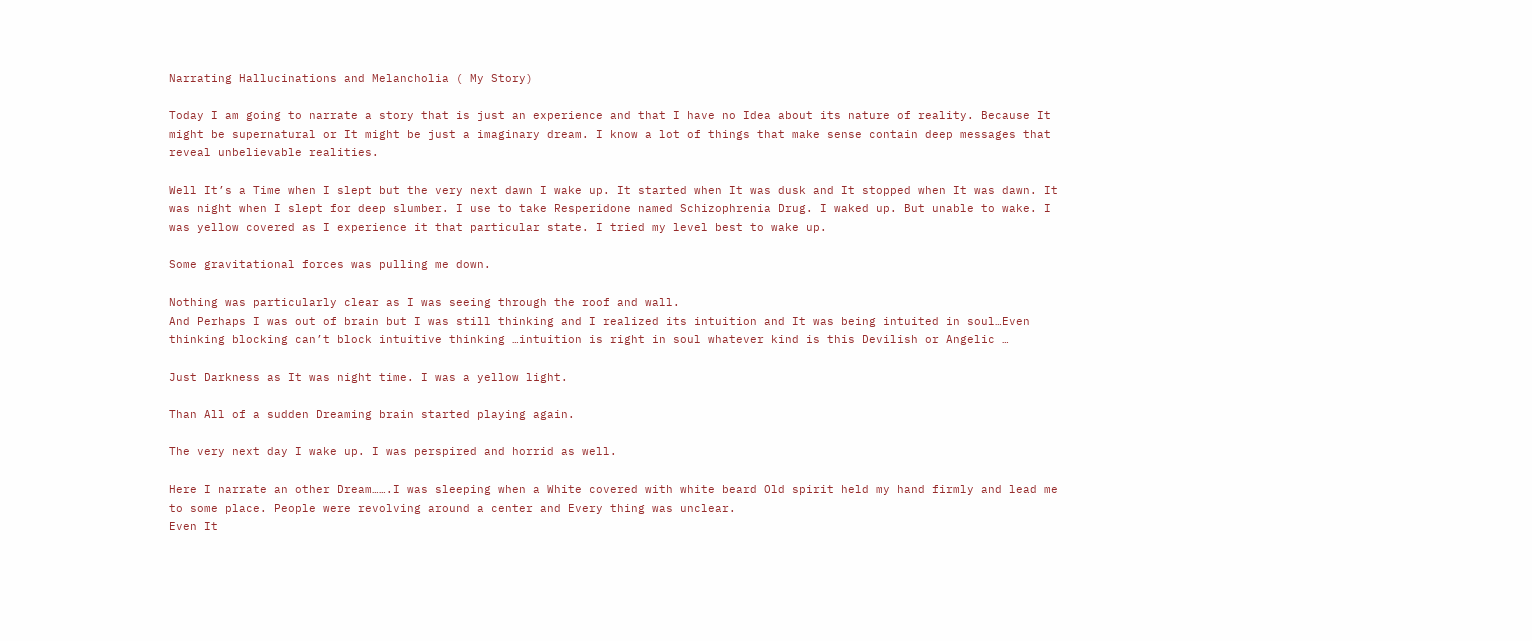Narrating Hallucinations and Melancholia ( My Story)

Today I am going to narrate a story that is just an experience and that I have no Idea about its nature of reality. Because It might be supernatural or It might be just a imaginary dream. I know a lot of things that make sense contain deep messages that reveal unbelievable realities.

Well It’s a Time when I slept but the very next dawn I wake up. It started when It was dusk and It stopped when It was dawn. It was night when I slept for deep slumber. I use to take Resperidone named Schizophrenia Drug. I waked up. But unable to wake. I was yellow covered as I experience it that particular state. I tried my level best to wake up.

Some gravitational forces was pulling me down.

Nothing was particularly clear as I was seeing through the roof and wall.
And Perhaps I was out of brain but I was still thinking and I realized its intuition and It was being intuited in soul…Even thinking blocking can’t block intuitive thinking …intuition is right in soul whatever kind is this Devilish or Angelic …

Just Darkness as It was night time. I was a yellow light.

Than All of a sudden Dreaming brain started playing again.

The very next day I wake up. I was perspired and horrid as well.

Here I narrate an other Dream…….I was sleeping when a White covered with white beard Old spirit held my hand firmly and lead me to some place. People were revolving around a center and Every thing was unclear.
Even It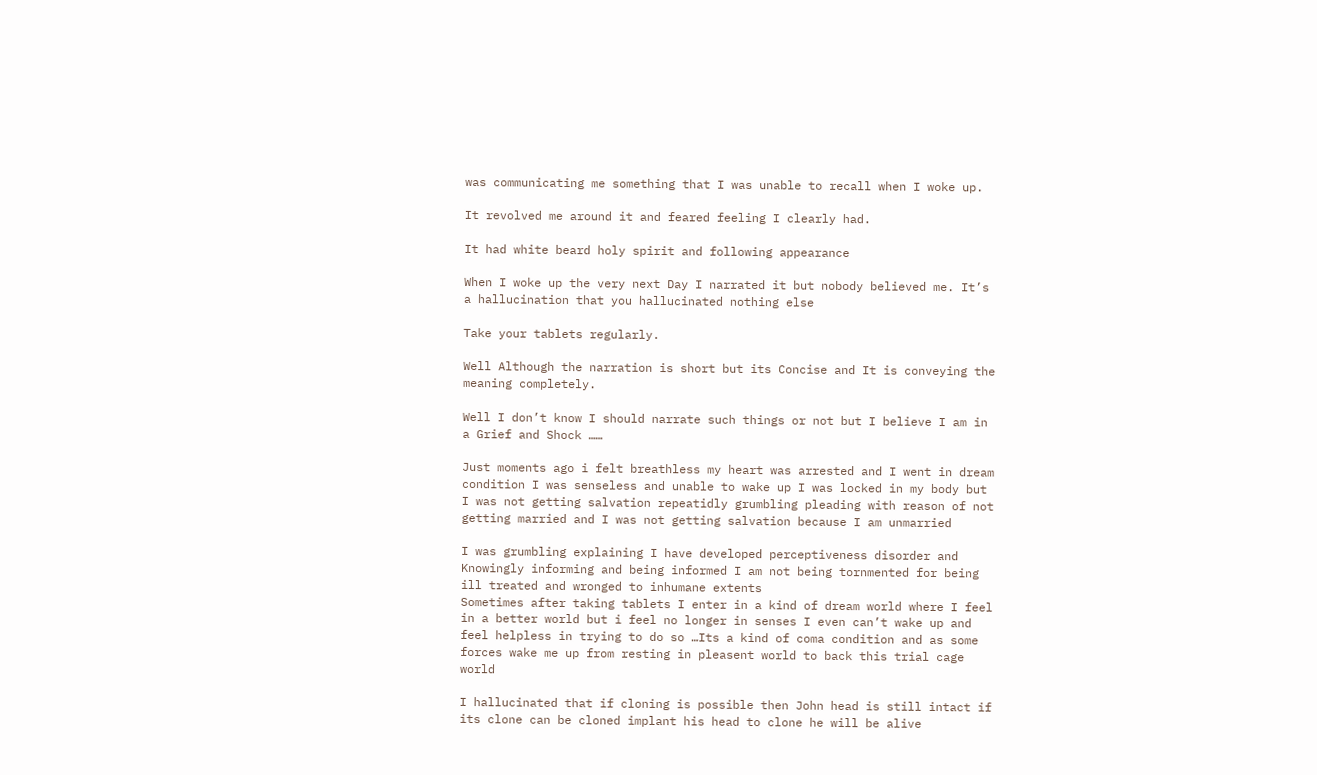was communicating me something that I was unable to recall when I woke up.

It revolved me around it and feared feeling I clearly had.

It had white beard holy spirit and following appearance

When I woke up the very next Day I narrated it but nobody believed me. It’s a hallucination that you hallucinated nothing else

Take your tablets regularly.

Well Although the narration is short but its Concise and It is conveying the meaning completely.

Well I don’t know I should narrate such things or not but I believe I am in a Grief and Shock ……

Just moments ago i felt breathless my heart was arrested and I went in dream condition I was senseless and unable to wake up I was locked in my body but I was not getting salvation repeatidly grumbling pleading with reason of not getting married and I was not getting salvation because I am unmarried

I was grumbling explaining I have developed perceptiveness disorder and Knowingly informing and being informed I am not being tornmented for being ill treated and wronged to inhumane extents
Sometimes after taking tablets I enter in a kind of dream world where I feel in a better world but i feel no longer in senses I even can’t wake up and feel helpless in trying to do so …Its a kind of coma condition and as some forces wake me up from resting in pleasent world to back this trial cage world

I hallucinated that if cloning is possible then John head is still intact if its clone can be cloned implant his head to clone he will be alive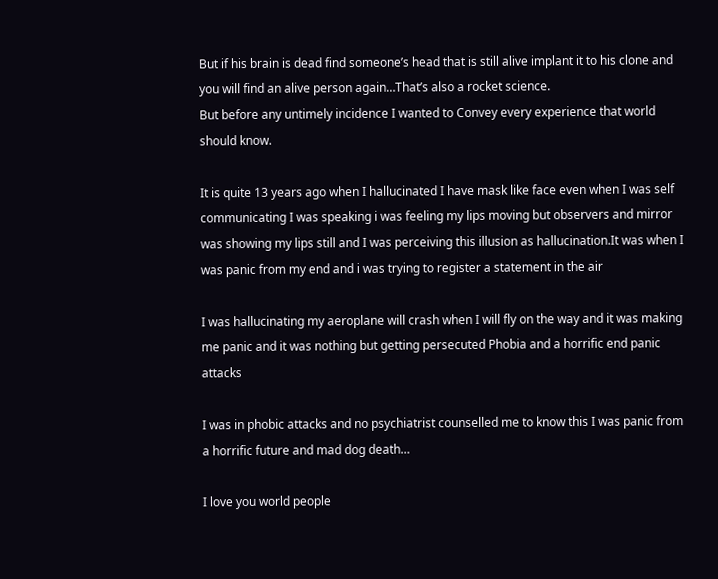But if his brain is dead find someone’s head that is still alive implant it to his clone and you will find an alive person again…That’s also a rocket science.
But before any untimely incidence I wanted to Convey every experience that world should know.

It is quite 13 years ago when I hallucinated I have mask like face even when I was self communicating I was speaking i was feeling my lips moving but observers and mirror was showing my lips still and I was perceiving this illusion as hallucination.It was when I was panic from my end and i was trying to register a statement in the air

I was hallucinating my aeroplane will crash when I will fly on the way and it was making me panic and it was nothing but getting persecuted Phobia and a horrific end panic attacks

I was in phobic attacks and no psychiatrist counselled me to know this I was panic from a horrific future and mad dog death…

I love you world people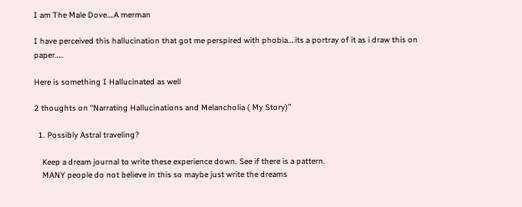I am The Male Dove….A merman

I have perceived this hallucination that got me perspired with phobia….its a portray of it as i draw this on paper…..

Here is something I Hallucinated as well

2 thoughts on “Narrating Hallucinations and Melancholia ( My Story)”

  1. Possibly Astral traveling?

    Keep a dream journal to write these experience down. See if there is a pattern.
    MANY people do not believe in this so maybe just write the dreams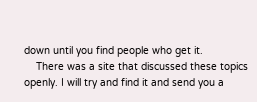down until you find people who get it.
    There was a site that discussed these topics openly. I will try and find it and send you a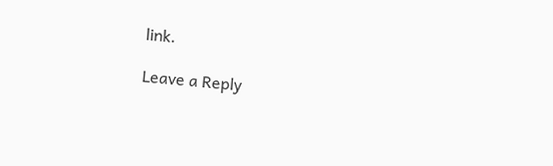link.

Leave a Reply